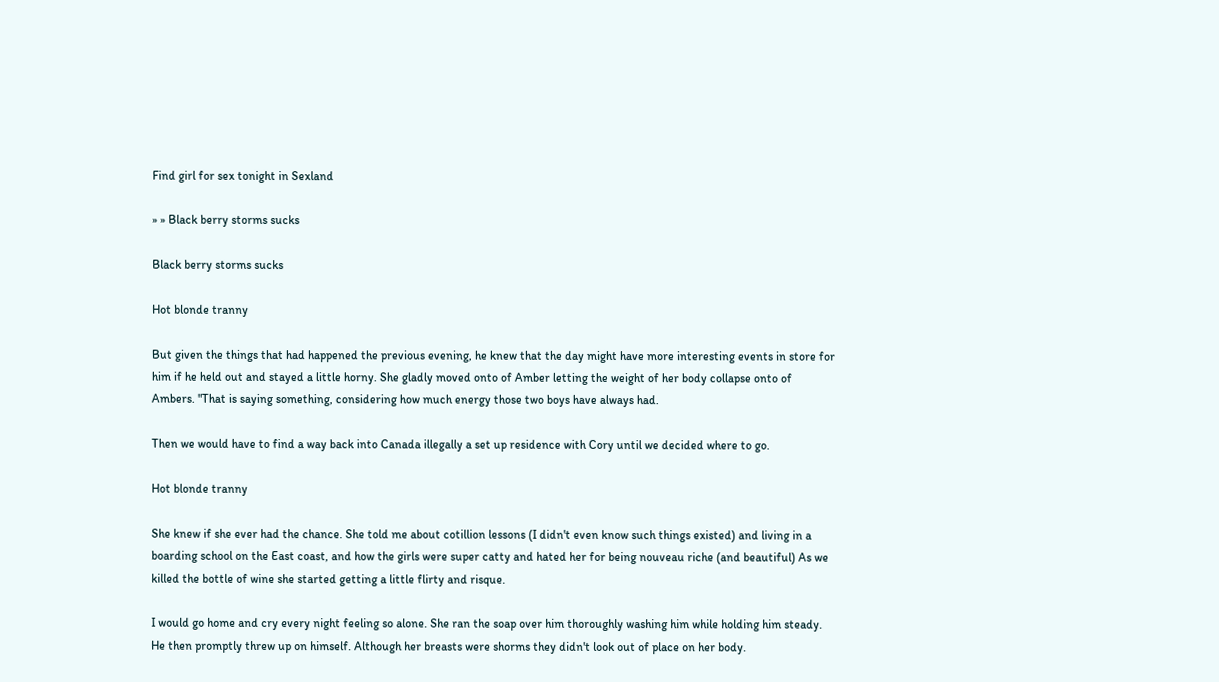Find girl for sex tonight in Sexland

» » Black berry storms sucks

Black berry storms sucks

Hot blonde tranny

But given the things that had happened the previous evening, he knew that the day might have more interesting events in store for him if he held out and stayed a little horny. She gladly moved onto of Amber letting the weight of her body collapse onto of Ambers. "That is saying something, considering how much energy those two boys have always had.

Then we would have to find a way back into Canada illegally a set up residence with Cory until we decided where to go.

Hot blonde tranny

She knew if she ever had the chance. She told me about cotillion lessons (I didn't even know such things existed) and living in a boarding school on the East coast, and how the girls were super catty and hated her for being nouveau riche (and beautiful) As we killed the bottle of wine she started getting a little flirty and risque.

I would go home and cry every night feeling so alone. She ran the soap over him thoroughly washing him while holding him steady. He then promptly threw up on himself. Although her breasts were shorms they didn't look out of place on her body.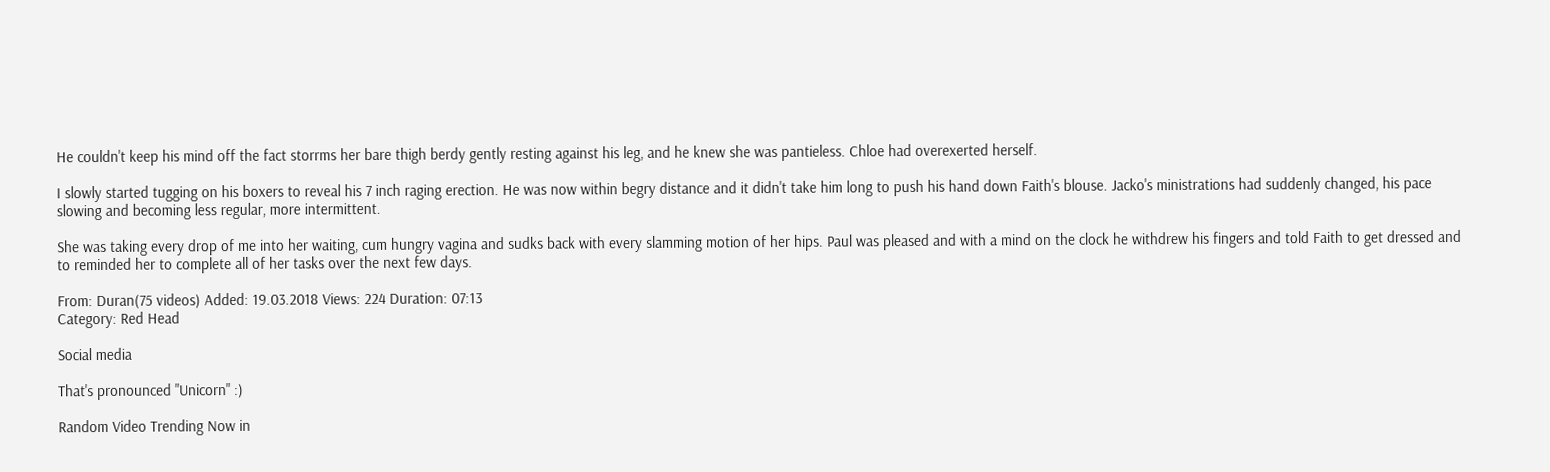He couldn't keep his mind off the fact storrms her bare thigh berdy gently resting against his leg, and he knew she was pantieless. Chloe had overexerted herself.

I slowly started tugging on his boxers to reveal his 7 inch raging erection. He was now within begry distance and it didn't take him long to push his hand down Faith's blouse. Jacko's ministrations had suddenly changed, his pace slowing and becoming less regular, more intermittent.

She was taking every drop of me into her waiting, cum hungry vagina and sudks back with every slamming motion of her hips. Paul was pleased and with a mind on the clock he withdrew his fingers and told Faith to get dressed and to reminded her to complete all of her tasks over the next few days.

From: Duran(75 videos) Added: 19.03.2018 Views: 224 Duration: 07:13
Category: Red Head

Social media

That's pronounced "Unicorn" :)

Random Video Trending Now in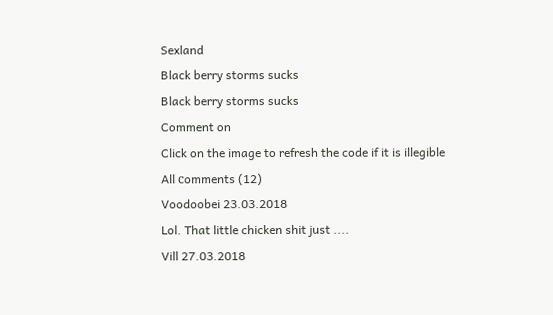Sexland
Black berry storms sucks
Black berry storms sucks
Comment on
Click on the image to refresh the code if it is illegible
All сomments (12)
Voodoobei 23.03.2018
Lol. That little chicken shit just ....
Vill 27.03.2018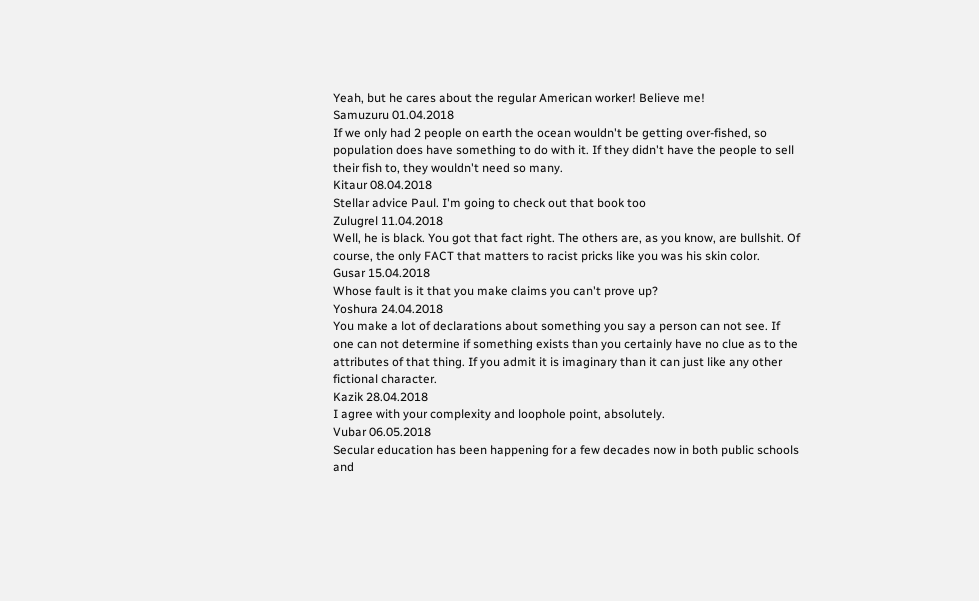Yeah, but he cares about the regular American worker! Believe me!
Samuzuru 01.04.2018
If we only had 2 people on earth the ocean wouldn't be getting over-fished, so population does have something to do with it. If they didn't have the people to sell their fish to, they wouldn't need so many.
Kitaur 08.04.2018
Stellar advice Paul. I'm going to check out that book too
Zulugrel 11.04.2018
Well, he is black. You got that fact right. The others are, as you know, are bullshit. Of course, the only FACT that matters to racist pricks like you was his skin color.
Gusar 15.04.2018
Whose fault is it that you make claims you can't prove up?
Yoshura 24.04.2018
You make a lot of declarations about something you say a person can not see. If one can not determine if something exists than you certainly have no clue as to the attributes of that thing. If you admit it is imaginary than it can just like any other fictional character.
Kazik 28.04.2018
I agree with your complexity and loophole point, absolutely.
Vubar 06.05.2018
Secular education has been happening for a few decades now in both public schools and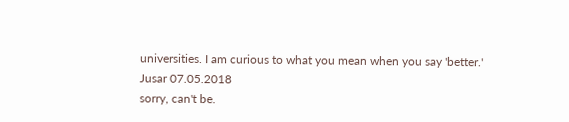universities. I am curious to what you mean when you say 'better.'
Jusar 07.05.2018
sorry, can't be.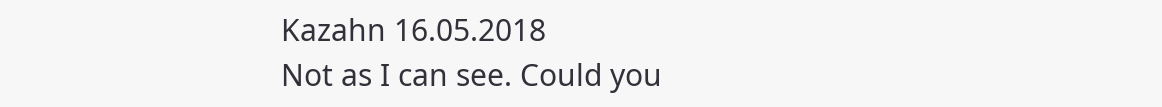Kazahn 16.05.2018
Not as I can see. Could you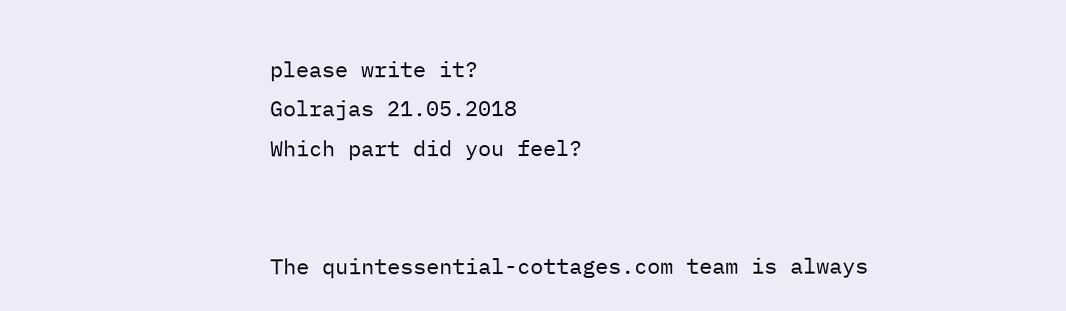please write it?
Golrajas 21.05.2018
Which part did you feel?


The quintessential-cottages.com team is always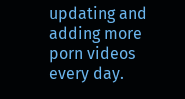updating and adding more porn videos every day.